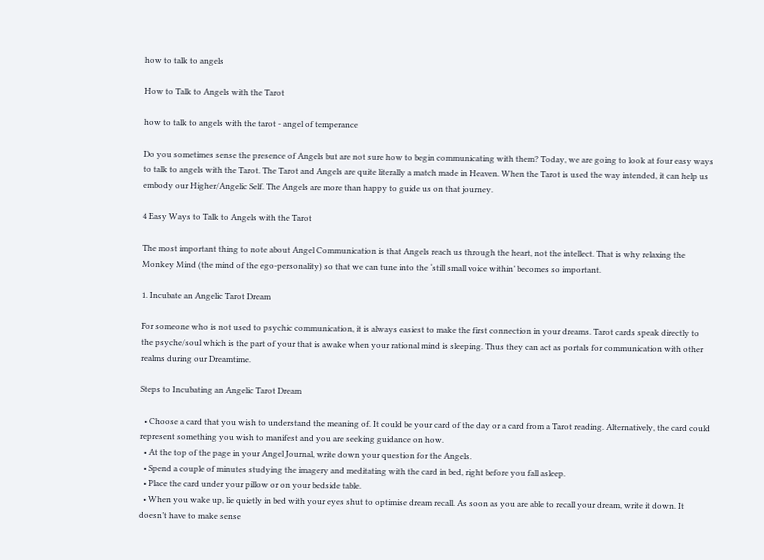how to talk to angels

How to Talk to Angels with the Tarot

how to talk to angels with the tarot - angel of temperance

Do you sometimes sense the presence of Angels but are not sure how to begin communicating with them? Today, we are going to look at four easy ways to talk to angels with the Tarot. The Tarot and Angels are quite literally a match made in Heaven. When the Tarot is used the way intended, it can help us embody our Higher/Angelic Self. The Angels are more than happy to guide us on that journey.

4 Easy Ways to Talk to Angels with the Tarot

The most important thing to note about Angel Communication is that Angels reach us through the heart, not the intellect. That is why relaxing the Monkey Mind (the mind of the ego-personality) so that we can tune into the ‘still small voice within’ becomes so important.

1. Incubate an Angelic Tarot Dream

For someone who is not used to psychic communication, it is always easiest to make the first connection in your dreams. Tarot cards speak directly to the psyche/soul which is the part of your that is awake when your rational mind is sleeping. Thus they can act as portals for communication with other realms during our Dreamtime.

Steps to Incubating an Angelic Tarot Dream

  • Choose a card that you wish to understand the meaning of. It could be your card of the day or a card from a Tarot reading. Alternatively, the card could represent something you wish to manifest and you are seeking guidance on how.
  • At the top of the page in your Angel Journal, write down your question for the Angels.
  • Spend a couple of minutes studying the imagery and meditating with the card in bed, right before you fall asleep.
  • Place the card under your pillow or on your bedside table.
  • When you wake up, lie quietly in bed with your eyes shut to optimise dream recall. As soon as you are able to recall your dream, write it down. It doesn’t have to make sense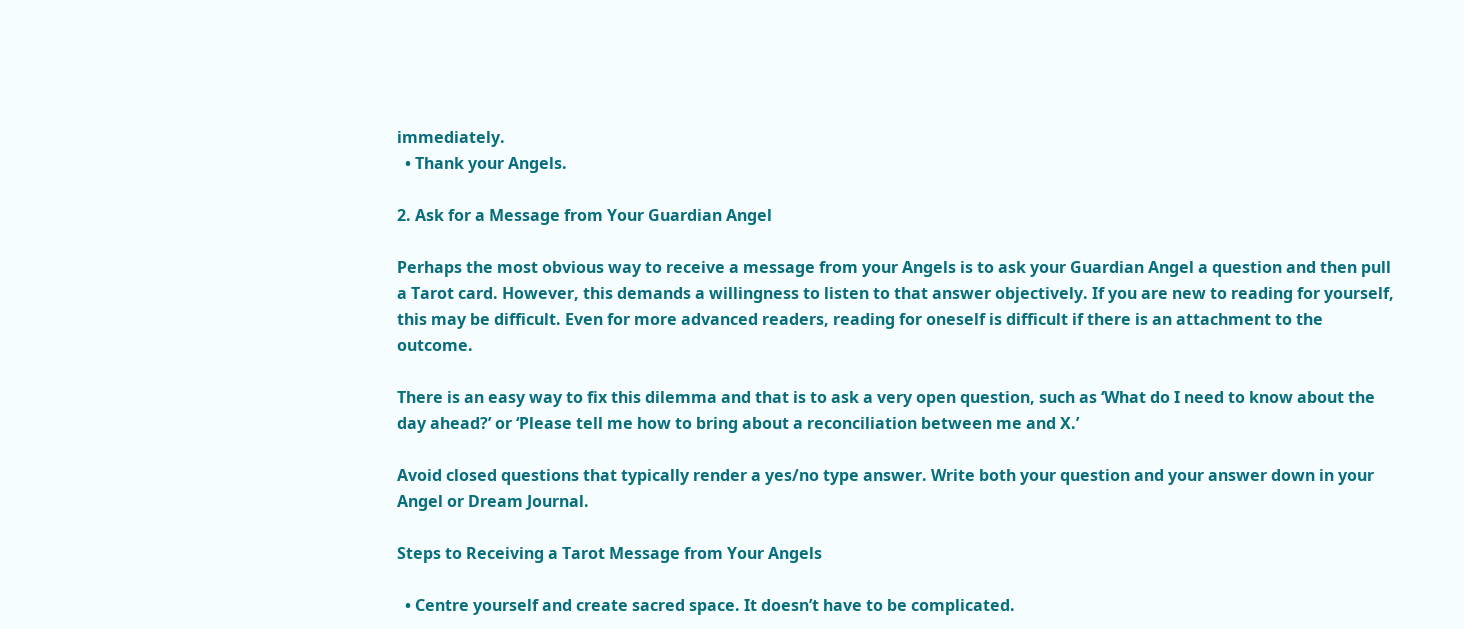immediately.
  • Thank your Angels.

2. Ask for a Message from Your Guardian Angel

Perhaps the most obvious way to receive a message from your Angels is to ask your Guardian Angel a question and then pull a Tarot card. However, this demands a willingness to listen to that answer objectively. If you are new to reading for yourself, this may be difficult. Even for more advanced readers, reading for oneself is difficult if there is an attachment to the outcome.

There is an easy way to fix this dilemma and that is to ask a very open question, such as ‘What do I need to know about the day ahead?’ or ‘Please tell me how to bring about a reconciliation between me and X.’

Avoid closed questions that typically render a yes/no type answer. Write both your question and your answer down in your Angel or Dream Journal.

Steps to Receiving a Tarot Message from Your Angels

  • Centre yourself and create sacred space. It doesn’t have to be complicated.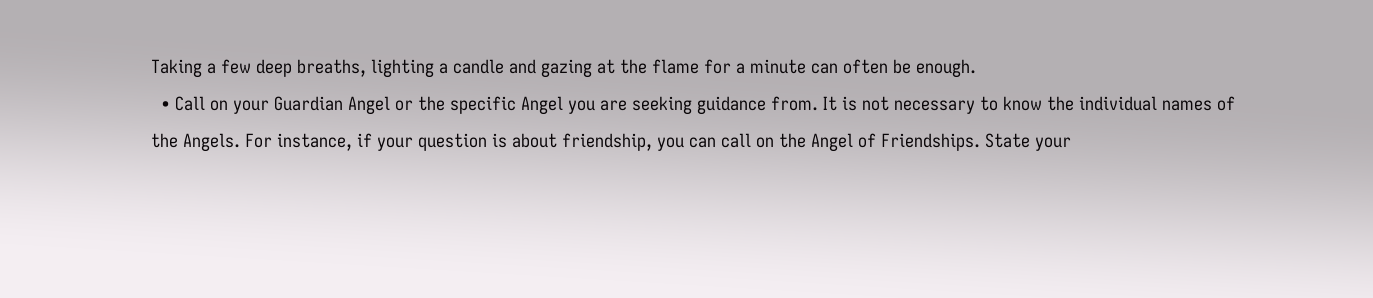Taking a few deep breaths, lighting a candle and gazing at the flame for a minute can often be enough.
  • Call on your Guardian Angel or the specific Angel you are seeking guidance from. It is not necessary to know the individual names of the Angels. For instance, if your question is about friendship, you can call on the Angel of Friendships. State your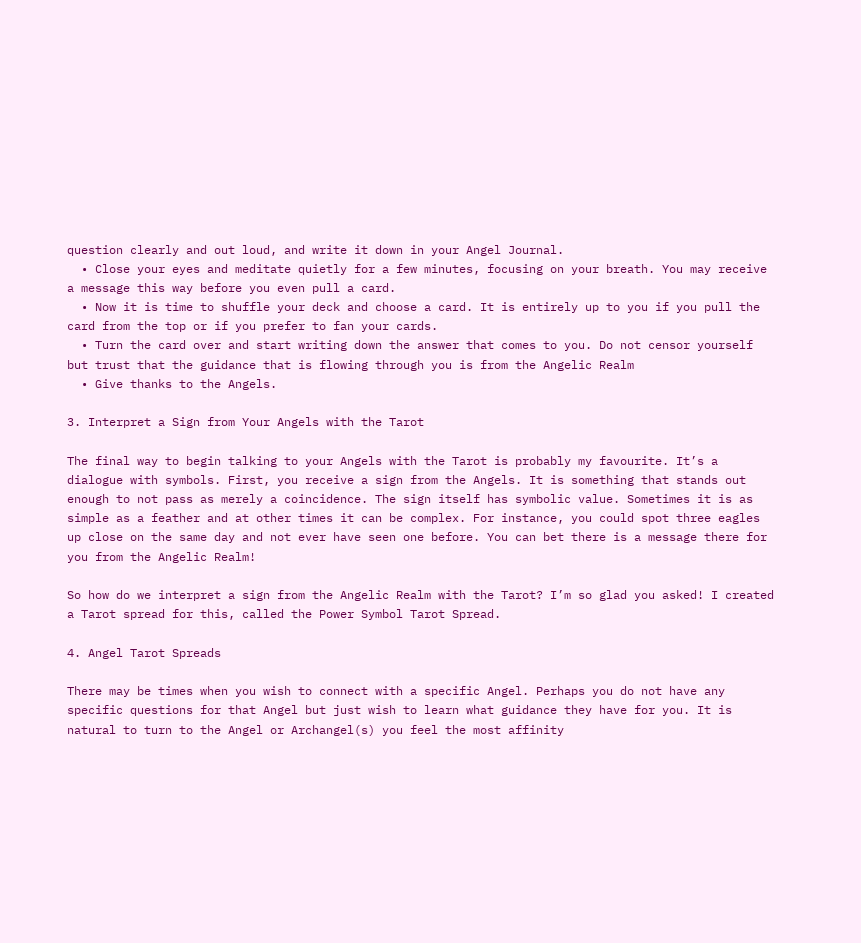question clearly and out loud, and write it down in your Angel Journal.
  • Close your eyes and meditate quietly for a few minutes, focusing on your breath. You may receive a message this way before you even pull a card.
  • Now it is time to shuffle your deck and choose a card. It is entirely up to you if you pull the card from the top or if you prefer to fan your cards.
  • Turn the card over and start writing down the answer that comes to you. Do not censor yourself but trust that the guidance that is flowing through you is from the Angelic Realm
  • Give thanks to the Angels.

3. Interpret a Sign from Your Angels with the Tarot

The final way to begin talking to your Angels with the Tarot is probably my favourite. It’s a dialogue with symbols. First, you receive a sign from the Angels. It is something that stands out enough to not pass as merely a coincidence. The sign itself has symbolic value. Sometimes it is as simple as a feather and at other times it can be complex. For instance, you could spot three eagles up close on the same day and not ever have seen one before. You can bet there is a message there for you from the Angelic Realm!

So how do we interpret a sign from the Angelic Realm with the Tarot? I’m so glad you asked! I created a Tarot spread for this, called the Power Symbol Tarot Spread.

4. Angel Tarot Spreads

There may be times when you wish to connect with a specific Angel. Perhaps you do not have any specific questions for that Angel but just wish to learn what guidance they have for you. It is natural to turn to the Angel or Archangel(s) you feel the most affinity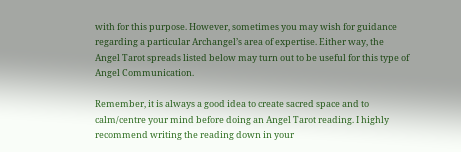with for this purpose. However, sometimes you may wish for guidance regarding a particular Archangel’s area of expertise. Either way, the Angel Tarot spreads listed below may turn out to be useful for this type of Angel Communication.

Remember, it is always a good idea to create sacred space and to calm/centre your mind before doing an Angel Tarot reading. I highly recommend writing the reading down in your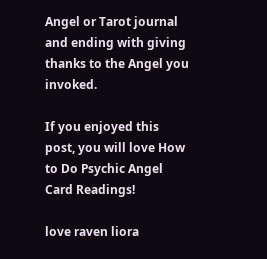Angel or Tarot journal and ending with giving thanks to the Angel you invoked.

If you enjoyed this post, you will love How to Do Psychic Angel Card Readings!

love raven liora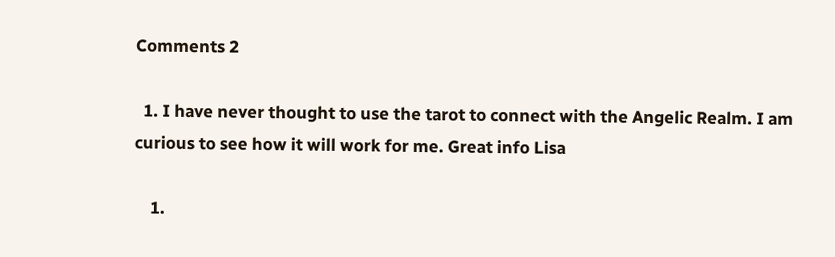Comments 2

  1. I have never thought to use the tarot to connect with the Angelic Realm. I am curious to see how it will work for me. Great info Lisa

    1.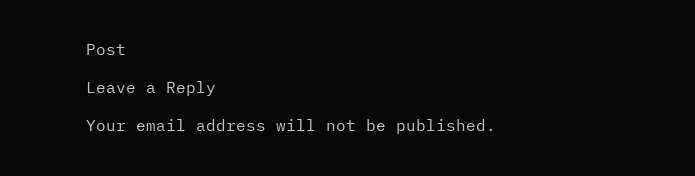Post

Leave a Reply

Your email address will not be published.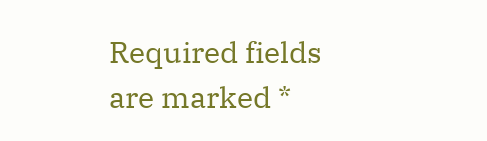Required fields are marked *